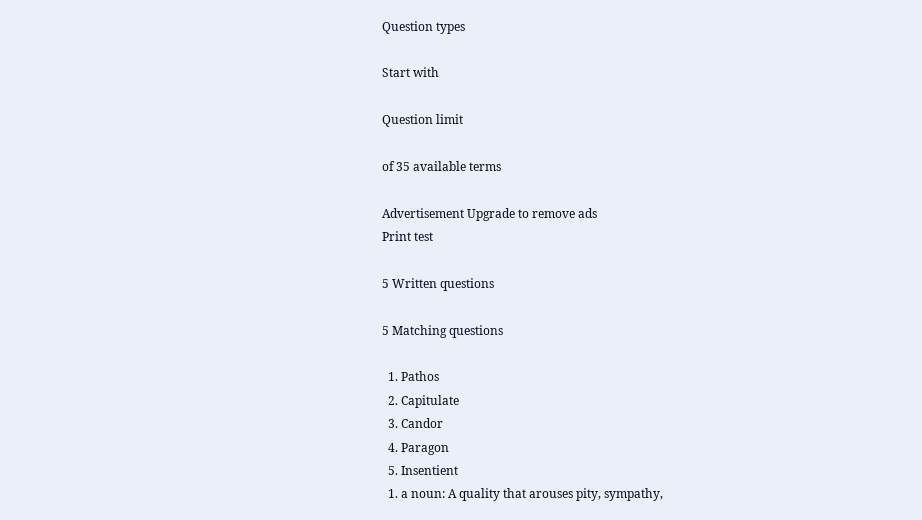Question types

Start with

Question limit

of 35 available terms

Advertisement Upgrade to remove ads
Print test

5 Written questions

5 Matching questions

  1. Pathos
  2. Capitulate
  3. Candor
  4. Paragon
  5. Insentient
  1. a noun: A quality that arouses pity, sympathy,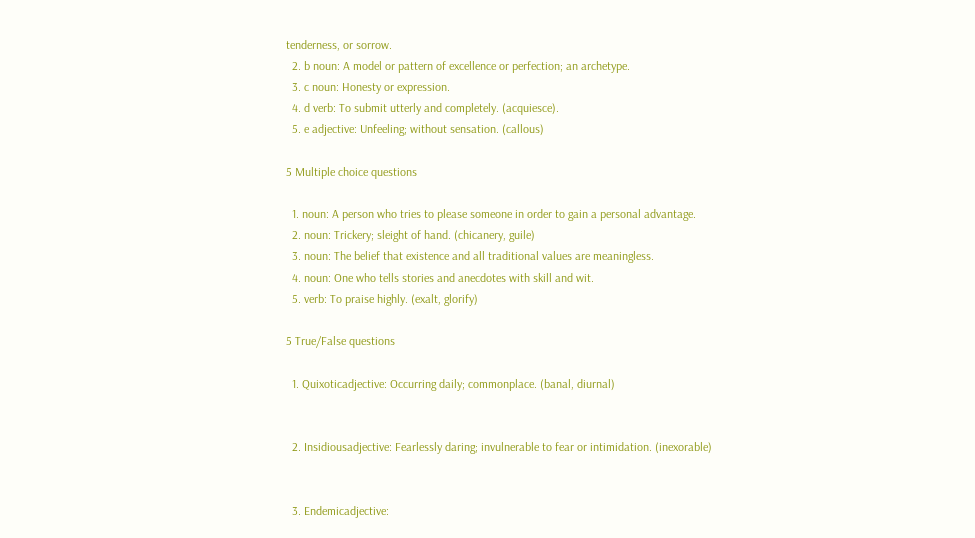tenderness, or sorrow.
  2. b noun: A model or pattern of excellence or perfection; an archetype.
  3. c noun: Honesty or expression.
  4. d verb: To submit utterly and completely. (acquiesce).
  5. e adjective: Unfeeling; without sensation. (callous)

5 Multiple choice questions

  1. noun: A person who tries to please someone in order to gain a personal advantage.
  2. noun: Trickery; sleight of hand. (chicanery, guile)
  3. noun: The belief that existence and all traditional values are meaningless.
  4. noun: One who tells stories and anecdotes with skill and wit.
  5. verb: To praise highly. (exalt, glorify)

5 True/False questions

  1. Quixoticadjective: Occurring daily; commonplace. (banal, diurnal)


  2. Insidiousadjective: Fearlessly daring; invulnerable to fear or intimidation. (inexorable)


  3. Endemicadjective: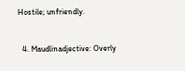Hostile; unfriendly.


  4. Maudlinadjective: Overly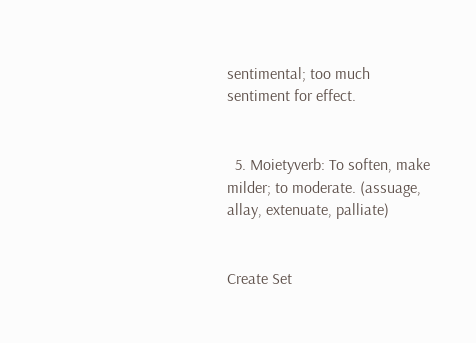sentimental; too much sentiment for effect.


  5. Moietyverb: To soften, make milder; to moderate. (assuage, allay, extenuate, palliate)


Create Set